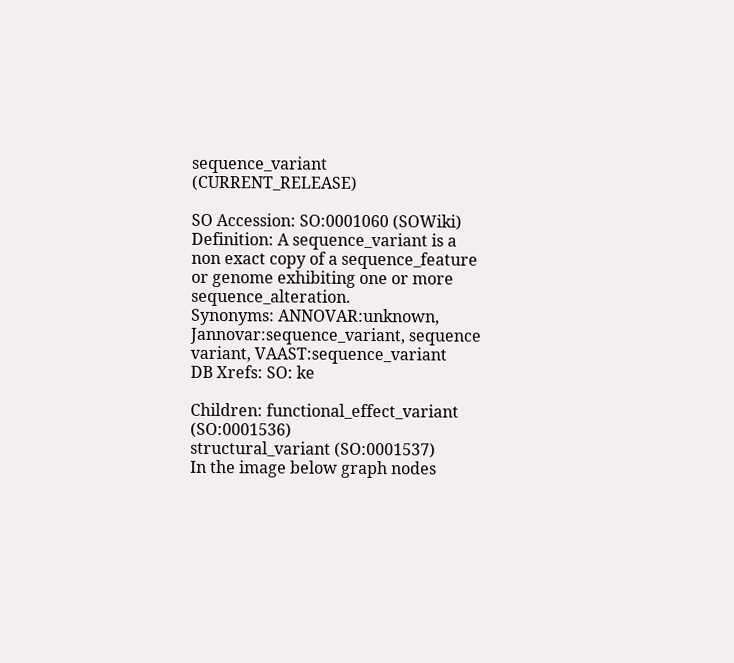sequence_variant    (CURRENT_RELEASE)

SO Accession: SO:0001060 (SOWiki)
Definition: A sequence_variant is a non exact copy of a sequence_feature or genome exhibiting one or more sequence_alteration.
Synonyms: ANNOVAR:unknown, Jannovar:sequence_variant, sequence variant, VAAST:sequence_variant
DB Xrefs: SO: ke

Children: functional_effect_variant (SO:0001536)
structural_variant (SO:0001537)
In the image below graph nodes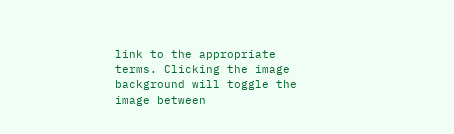link to the appropriate terms. Clicking the image background will toggle the image between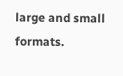large and small formats.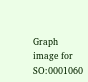Graph image for SO:0001060